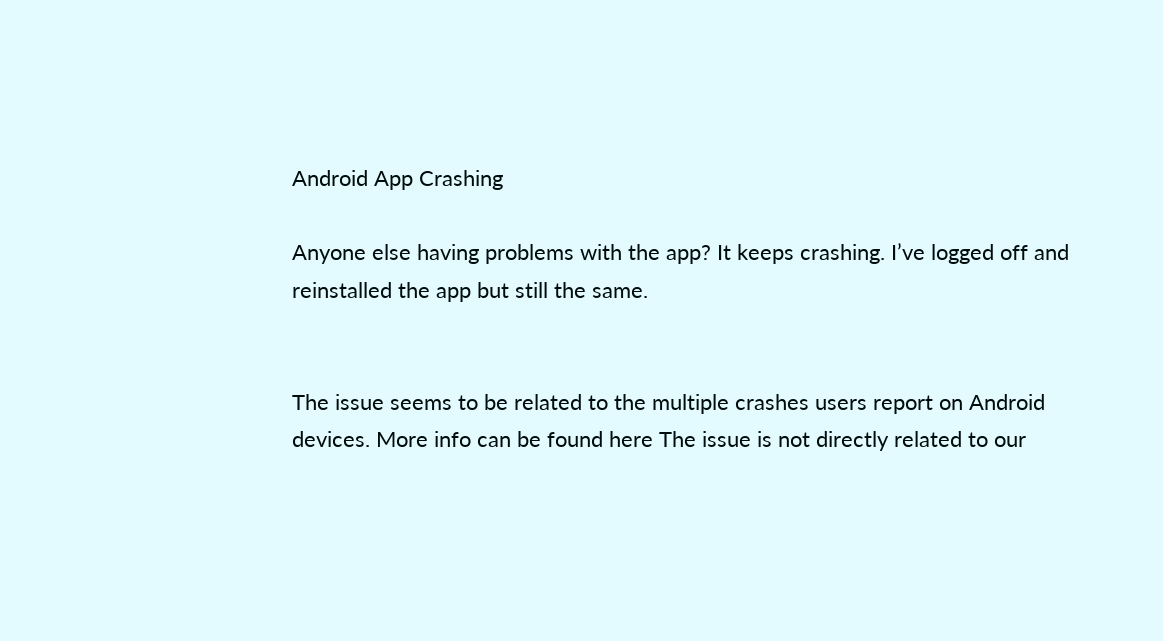Android App Crashing

Anyone else having problems with the app? It keeps crashing. I’ve logged off and reinstalled the app but still the same.


The issue seems to be related to the multiple crashes users report on Android devices. More info can be found here The issue is not directly related to our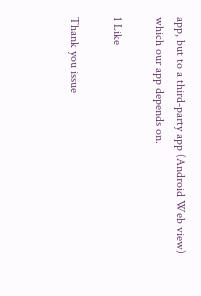app, but to a third-party app (Android Web view) which our app depends on.

1 Like

Thank you issue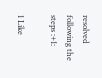resolved following the steps :+1:

1 Like